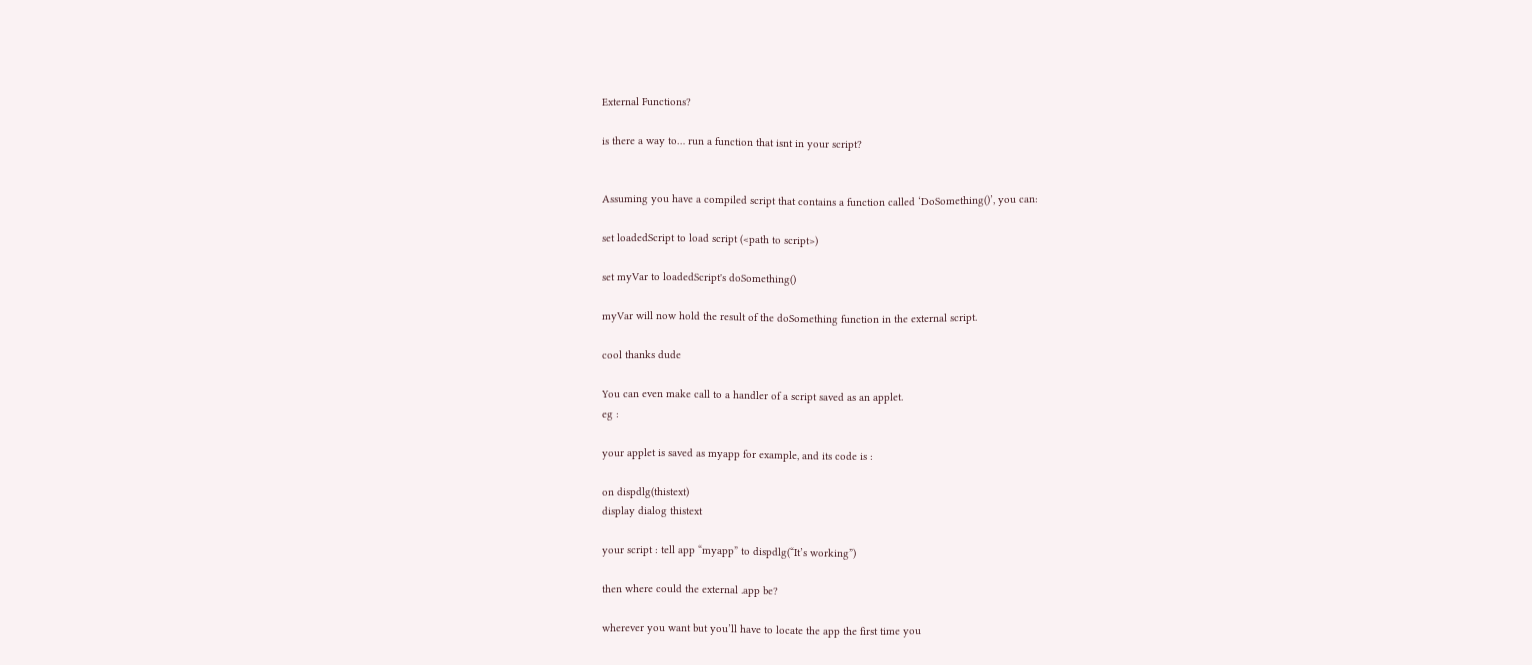External Functions?

is there a way to… run a function that isnt in your script?


Assuming you have a compiled script that contains a function called ‘DoSomething()’, you can:

set loadedScript to load script (<path to script>)

set myVar to loadedScript's doSomething()

myVar will now hold the result of the doSomething function in the external script.

cool thanks dude

You can even make call to a handler of a script saved as an applet.
eg :

your applet is saved as myapp for example, and its code is :

on dispdlg(thistext)
display dialog thistext

your script : tell app “myapp” to dispdlg(“It’s working”)

then where could the external .app be?

wherever you want but you’ll have to locate the app the first time you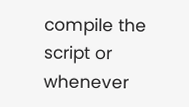compile the script or whenever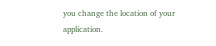you change the location of your application.